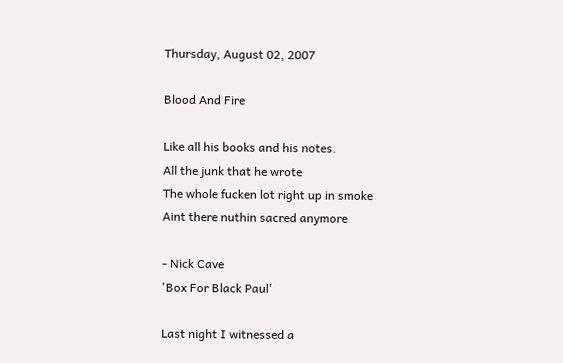Thursday, August 02, 2007

Blood And Fire

Like all his books and his notes.
All the junk that he wrote
The whole fucken lot right up in smoke
Aint there nuthin sacred anymore

- Nick Cave
'Box For Black Paul'

Last night I witnessed a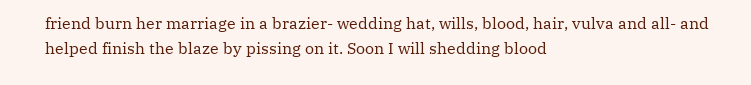friend burn her marriage in a brazier- wedding hat, wills, blood, hair, vulva and all- and helped finish the blaze by pissing on it. Soon I will shedding blood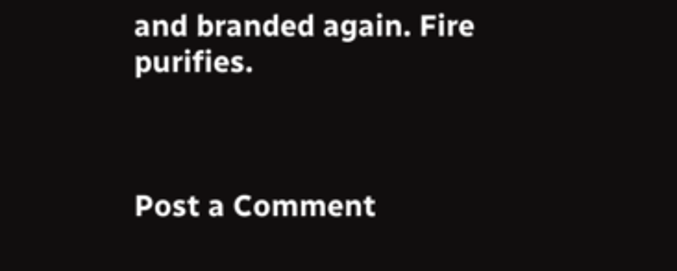and branded again. Fire purifies.



Post a Comment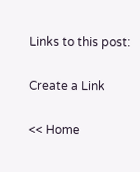Links to this post:

Create a Link

<< Home